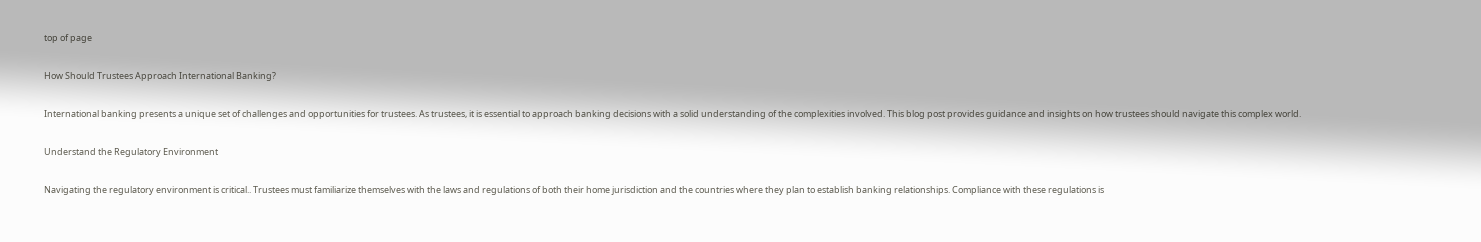top of page

How Should Trustees Approach International Banking?

International banking presents a unique set of challenges and opportunities for trustees. As trustees, it is essential to approach banking decisions with a solid understanding of the complexities involved. This blog post provides guidance and insights on how trustees should navigate this complex world.

Understand the Regulatory Environment

Navigating the regulatory environment is critical.. Trustees must familiarize themselves with the laws and regulations of both their home jurisdiction and the countries where they plan to establish banking relationships. Compliance with these regulations is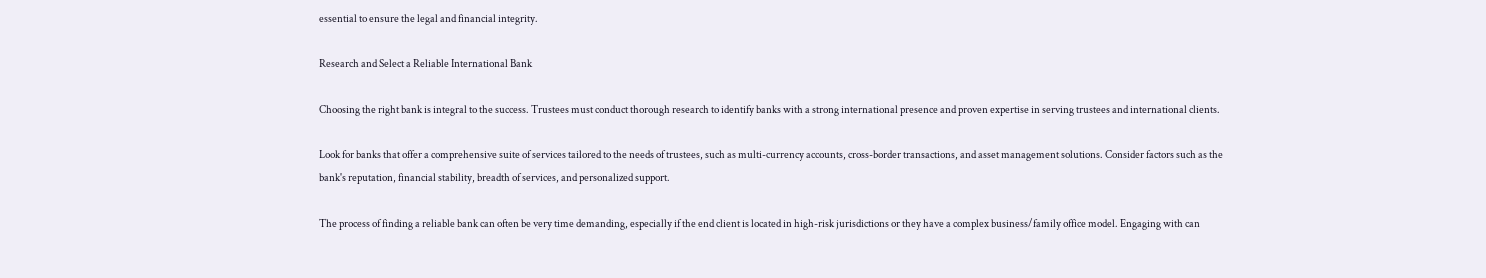essential to ensure the legal and financial integrity.

Research and Select a Reliable International Bank

Choosing the right bank is integral to the success. Trustees must conduct thorough research to identify banks with a strong international presence and proven expertise in serving trustees and international clients.

Look for banks that offer a comprehensive suite of services tailored to the needs of trustees, such as multi-currency accounts, cross-border transactions, and asset management solutions. Consider factors such as the bank's reputation, financial stability, breadth of services, and personalized support.

The process of finding a reliable bank can often be very time demanding, especially if the end client is located in high-risk jurisdictions or they have a complex business/family office model. Engaging with can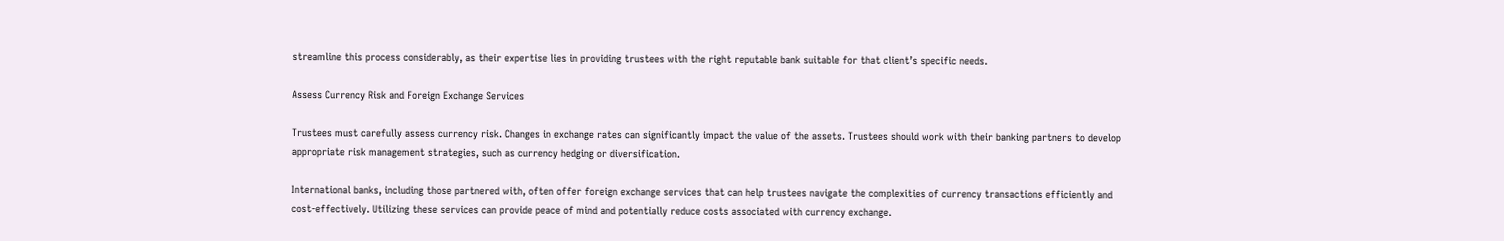streamline this process considerably, as their expertise lies in providing trustees with the right reputable bank suitable for that client’s specific needs.

Assess Currency Risk and Foreign Exchange Services

Trustees must carefully assess currency risk. Changes in exchange rates can significantly impact the value of the assets. Trustees should work with their banking partners to develop appropriate risk management strategies, such as currency hedging or diversification.

International banks, including those partnered with, often offer foreign exchange services that can help trustees navigate the complexities of currency transactions efficiently and cost-effectively. Utilizing these services can provide peace of mind and potentially reduce costs associated with currency exchange.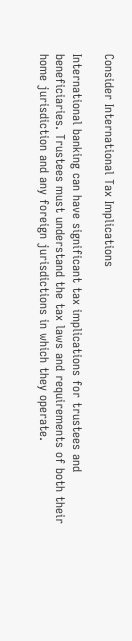Consider International Tax Implications

International banking can have significant tax implications for trustees and beneficiaries. Trustees must understand the tax laws and requirements of both their home jurisdiction and any foreign jurisdictions in which they operate.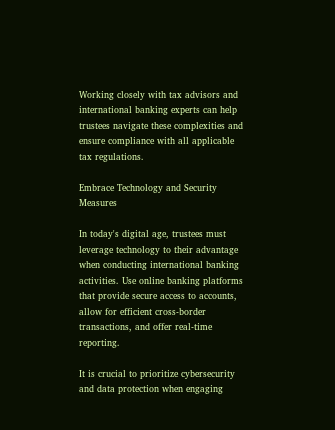Working closely with tax advisors and international banking experts can help trustees navigate these complexities and ensure compliance with all applicable tax regulations.

Embrace Technology and Security Measures

In today's digital age, trustees must leverage technology to their advantage when conducting international banking activities. Use online banking platforms that provide secure access to accounts, allow for efficient cross-border transactions, and offer real-time reporting.

It is crucial to prioritize cybersecurity and data protection when engaging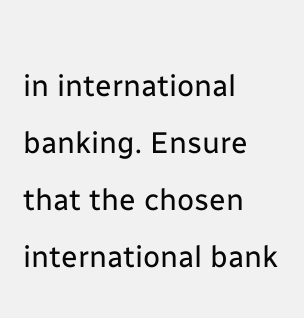in international banking. Ensure that the chosen international bank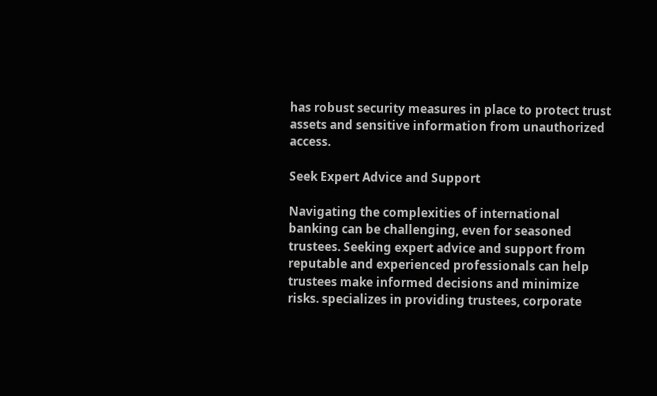has robust security measures in place to protect trust assets and sensitive information from unauthorized access.

Seek Expert Advice and Support

Navigating the complexities of international banking can be challenging, even for seasoned trustees. Seeking expert advice and support from reputable and experienced professionals can help trustees make informed decisions and minimize risks. specializes in providing trustees, corporate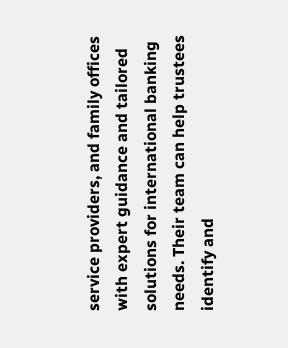service providers, and family offices with expert guidance and tailored solutions for international banking needs. Their team can help trustees identify and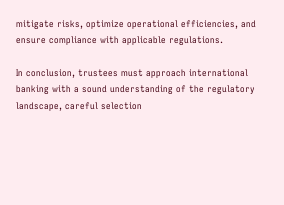mitigate risks, optimize operational efficiencies, and ensure compliance with applicable regulations.

In conclusion, trustees must approach international banking with a sound understanding of the regulatory landscape, careful selection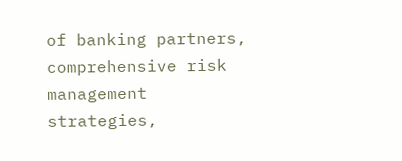of banking partners, comprehensive risk management strategies,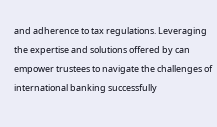and adherence to tax regulations. Leveraging the expertise and solutions offered by can empower trustees to navigate the challenges of international banking successfully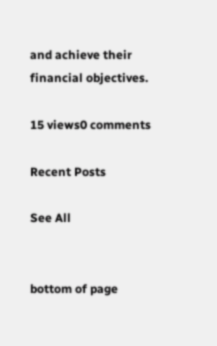and achieve their financial objectives.

15 views0 comments

Recent Posts

See All


bottom of page